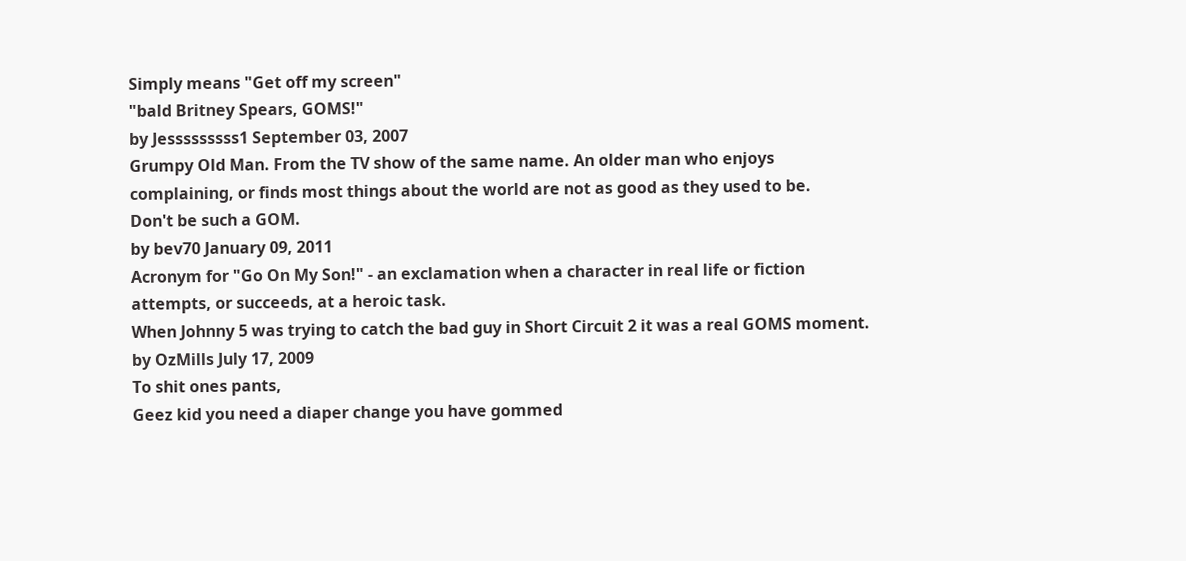Simply means "Get off my screen"
"bald Britney Spears, GOMS!"
by Jesssssssss1 September 03, 2007
Grumpy Old Man. From the TV show of the same name. An older man who enjoys complaining, or finds most things about the world are not as good as they used to be.
Don't be such a GOM.
by bev70 January 09, 2011
Acronym for "Go On My Son!" - an exclamation when a character in real life or fiction attempts, or succeeds, at a heroic task.
When Johnny 5 was trying to catch the bad guy in Short Circuit 2 it was a real GOMS moment.
by OzMills July 17, 2009
To shit ones pants,
Geez kid you need a diaper change you have gommed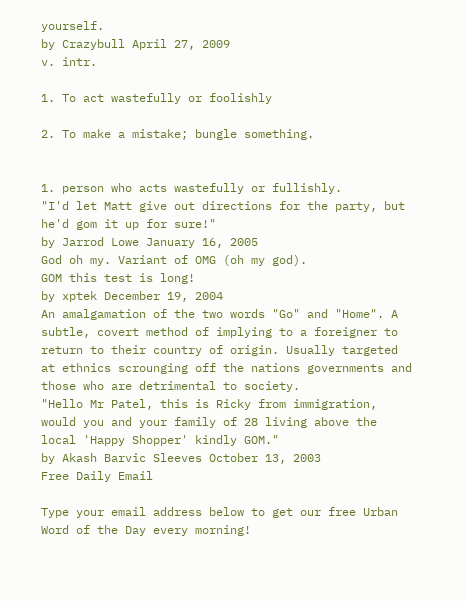yourself.
by Crazybull April 27, 2009
v. intr.

1. To act wastefully or foolishly

2. To make a mistake; bungle something.


1. person who acts wastefully or fullishly.
"I'd let Matt give out directions for the party, but he'd gom it up for sure!"
by Jarrod Lowe January 16, 2005
God oh my. Variant of OMG (oh my god).
GOM this test is long!
by xptek December 19, 2004
An amalgamation of the two words "Go" and "Home". A subtle, covert method of implying to a foreigner to return to their country of origin. Usually targeted at ethnics scrounging off the nations governments and those who are detrimental to society.
"Hello Mr Patel, this is Ricky from immigration, would you and your family of 28 living above the local 'Happy Shopper' kindly GOM."
by Akash Barvic Sleeves October 13, 2003
Free Daily Email

Type your email address below to get our free Urban Word of the Day every morning!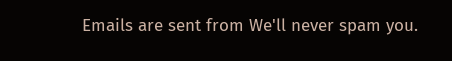Emails are sent from We'll never spam you.